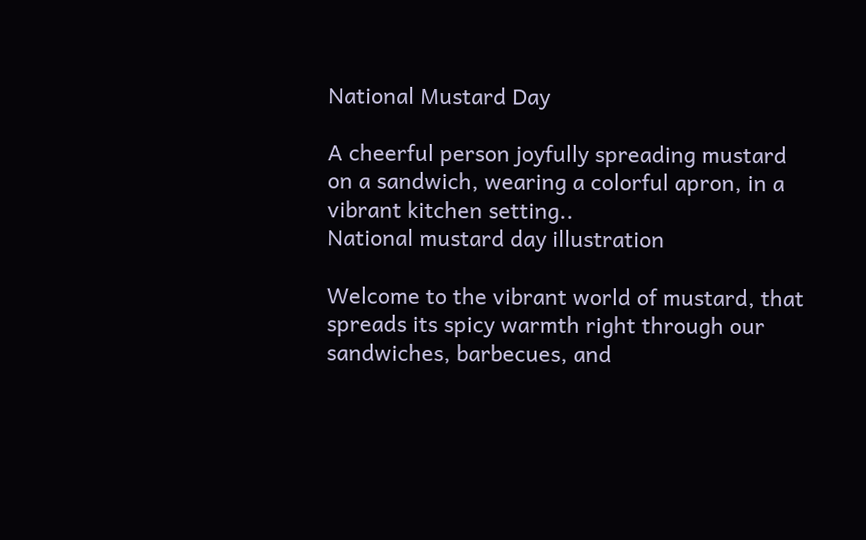National Mustard Day

A cheerful person joyfully spreading mustard on a sandwich, wearing a colorful apron, in a vibrant kitchen setting..
National mustard day illustration

Welcome to the vibrant world of mustard, that spreads its spicy warmth right through our sandwiches, barbecues, and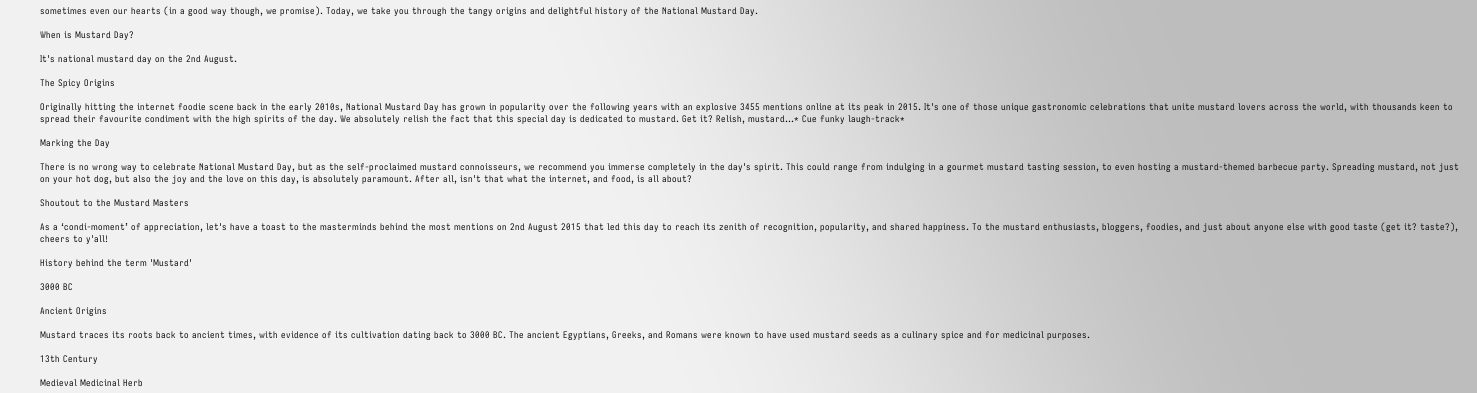sometimes even our hearts (in a good way though, we promise). Today, we take you through the tangy origins and delightful history of the National Mustard Day.

When is Mustard Day?

It's national mustard day on the 2nd August.

The Spicy Origins

Originally hitting the internet foodie scene back in the early 2010s, National Mustard Day has grown in popularity over the following years with an explosive 3455 mentions online at its peak in 2015. It's one of those unique gastronomic celebrations that unite mustard lovers across the world, with thousands keen to spread their favourite condiment with the high spirits of the day. We absolutely relish the fact that this special day is dedicated to mustard. Get it? Relish, mustard...* Cue funky laugh-track*

Marking the Day

There is no wrong way to celebrate National Mustard Day, but as the self-proclaimed mustard connoisseurs, we recommend you immerse completely in the day's spirit. This could range from indulging in a gourmet mustard tasting session, to even hosting a mustard-themed barbecue party. Spreading mustard, not just on your hot dog, but also the joy and the love on this day, is absolutely paramount. After all, isn't that what the internet, and food, is all about?

Shoutout to the Mustard Masters

As a ‘condi-moment’ of appreciation, let's have a toast to the masterminds behind the most mentions on 2nd August 2015 that led this day to reach its zenith of recognition, popularity, and shared happiness. To the mustard enthusiasts, bloggers, foodies, and just about anyone else with good taste (get it? taste?), cheers to y'all!

History behind the term 'Mustard'

3000 BC

Ancient Origins

Mustard traces its roots back to ancient times, with evidence of its cultivation dating back to 3000 BC. The ancient Egyptians, Greeks, and Romans were known to have used mustard seeds as a culinary spice and for medicinal purposes.

13th Century

Medieval Medicinal Herb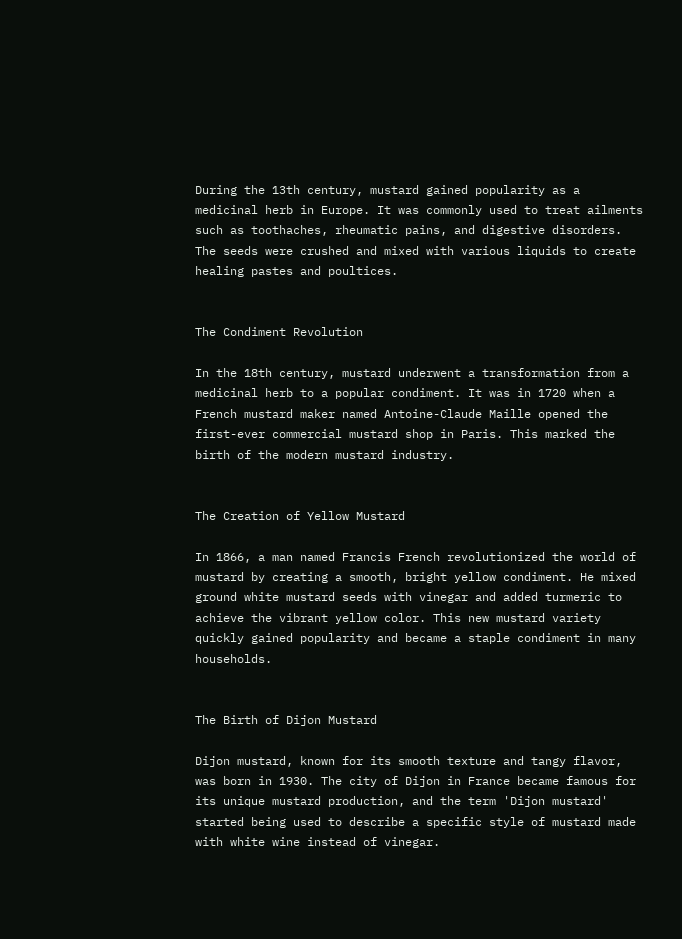During the 13th century, mustard gained popularity as a medicinal herb in Europe. It was commonly used to treat ailments such as toothaches, rheumatic pains, and digestive disorders. The seeds were crushed and mixed with various liquids to create healing pastes and poultices.


The Condiment Revolution

In the 18th century, mustard underwent a transformation from a medicinal herb to a popular condiment. It was in 1720 when a French mustard maker named Antoine-Claude Maille opened the first-ever commercial mustard shop in Paris. This marked the birth of the modern mustard industry.


The Creation of Yellow Mustard

In 1866, a man named Francis French revolutionized the world of mustard by creating a smooth, bright yellow condiment. He mixed ground white mustard seeds with vinegar and added turmeric to achieve the vibrant yellow color. This new mustard variety quickly gained popularity and became a staple condiment in many households.


The Birth of Dijon Mustard

Dijon mustard, known for its smooth texture and tangy flavor, was born in 1930. The city of Dijon in France became famous for its unique mustard production, and the term 'Dijon mustard' started being used to describe a specific style of mustard made with white wine instead of vinegar.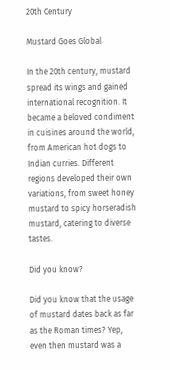20th Century

Mustard Goes Global

In the 20th century, mustard spread its wings and gained international recognition. It became a beloved condiment in cuisines around the world, from American hot dogs to Indian curries. Different regions developed their own variations, from sweet honey mustard to spicy horseradish mustard, catering to diverse tastes.

Did you know?

Did you know that the usage of mustard dates back as far as the Roman times? Yep, even then mustard was a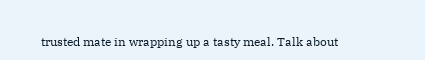trusted mate in wrapping up a tasty meal. Talk about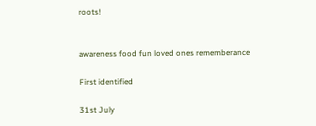roots!


awareness food fun loved ones rememberance

First identified

31st July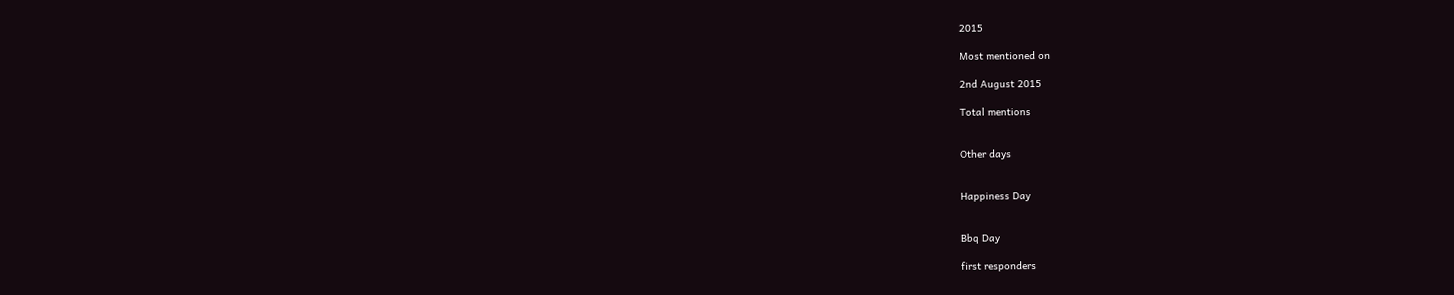2015

Most mentioned on

2nd August 2015

Total mentions


Other days


Happiness Day


Bbq Day

first responders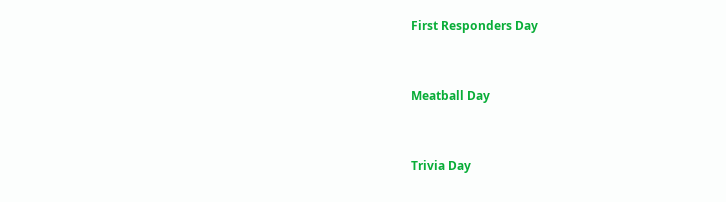First Responders Day


Meatball Day


Trivia Day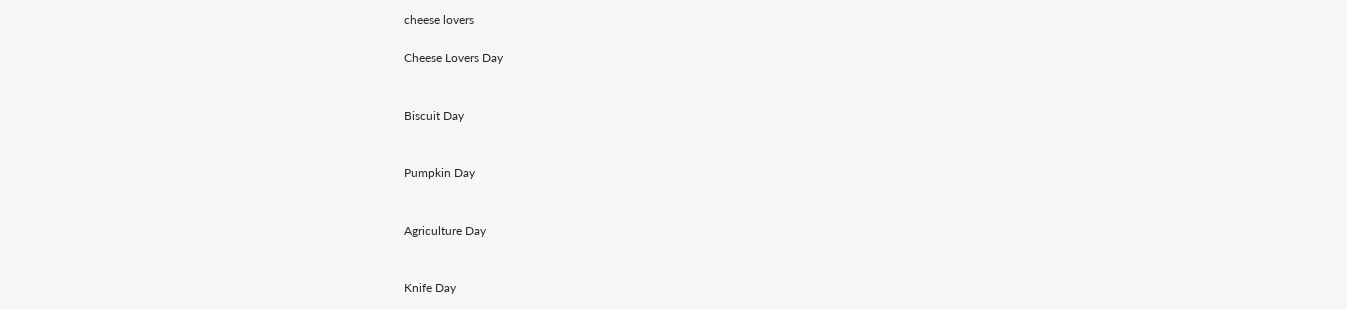cheese lovers

Cheese Lovers Day


Biscuit Day


Pumpkin Day


Agriculture Day


Knife Day